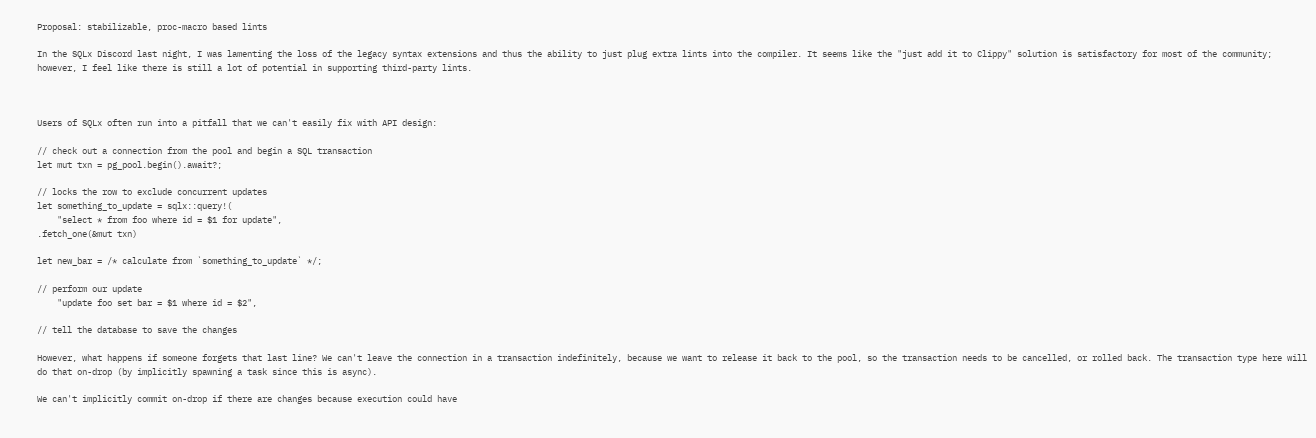Proposal: stabilizable, proc-macro based lints

In the SQLx Discord last night, I was lamenting the loss of the legacy syntax extensions and thus the ability to just plug extra lints into the compiler. It seems like the "just add it to Clippy" solution is satisfactory for most of the community; however, I feel like there is still a lot of potential in supporting third-party lints.



Users of SQLx often run into a pitfall that we can't easily fix with API design:

// check out a connection from the pool and begin a SQL transaction
let mut txn = pg_pool.begin().await?;

// locks the row to exclude concurrent updates
let something_to_update = sqlx::query!(
    "select * from foo where id = $1 for update",
.fetch_one(&mut txn)

let new_bar = /* calculate from `something_to_update` */;

// perform our update
    "update foo set bar = $1 where id = $2",

// tell the database to save the changes

However, what happens if someone forgets that last line? We can't leave the connection in a transaction indefinitely, because we want to release it back to the pool, so the transaction needs to be cancelled, or rolled back. The transaction type here will do that on-drop (by implicitly spawning a task since this is async).

We can't implicitly commit on-drop if there are changes because execution could have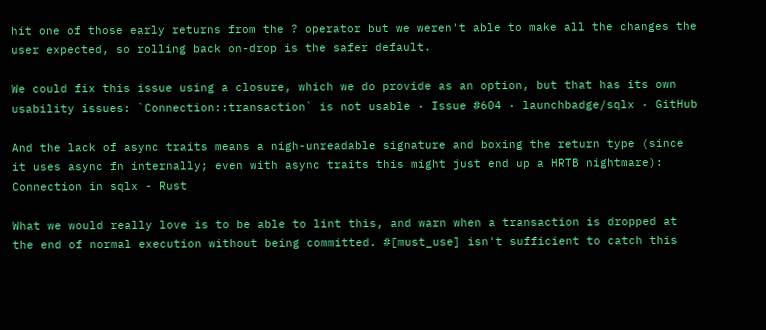hit one of those early returns from the ? operator but we weren't able to make all the changes the user expected, so rolling back on-drop is the safer default.

We could fix this issue using a closure, which we do provide as an option, but that has its own usability issues: `Connection::transaction` is not usable · Issue #604 · launchbadge/sqlx · GitHub

And the lack of async traits means a nigh-unreadable signature and boxing the return type (since it uses async fn internally; even with async traits this might just end up a HRTB nightmare): Connection in sqlx - Rust

What we would really love is to be able to lint this, and warn when a transaction is dropped at the end of normal execution without being committed. #[must_use] isn't sufficient to catch this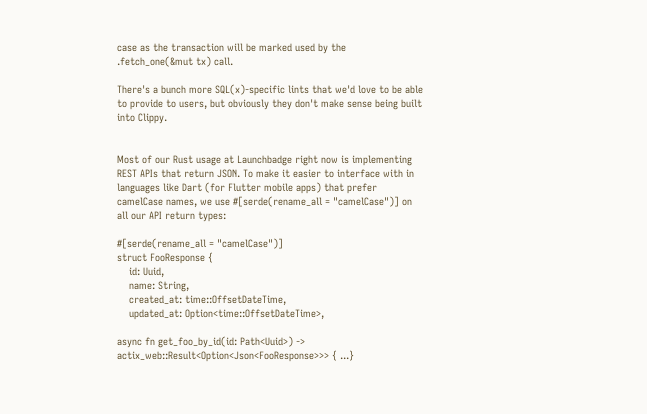case as the transaction will be marked used by the .fetch_one(&mut tx) call.

There's a bunch more SQL(x)-specific lints that we'd love to be able to provide to users, but obviously they don't make sense being built into Clippy.


Most of our Rust usage at Launchbadge right now is implementing REST APIs that return JSON. To make it easier to interface with in languages like Dart (for Flutter mobile apps) that prefer camelCase names, we use #[serde(rename_all = "camelCase")] on all our API return types:

#[serde(rename_all = "camelCase")]
struct FooResponse {
    id: Uuid,
    name: String,
    created_at: time::OffsetDateTime,
    updated_at: Option<time::OffsetDateTime>,

async fn get_foo_by_id(id: Path<Uuid>) -> actix_web::Result<Option<Json<FooResponse>>> { ...}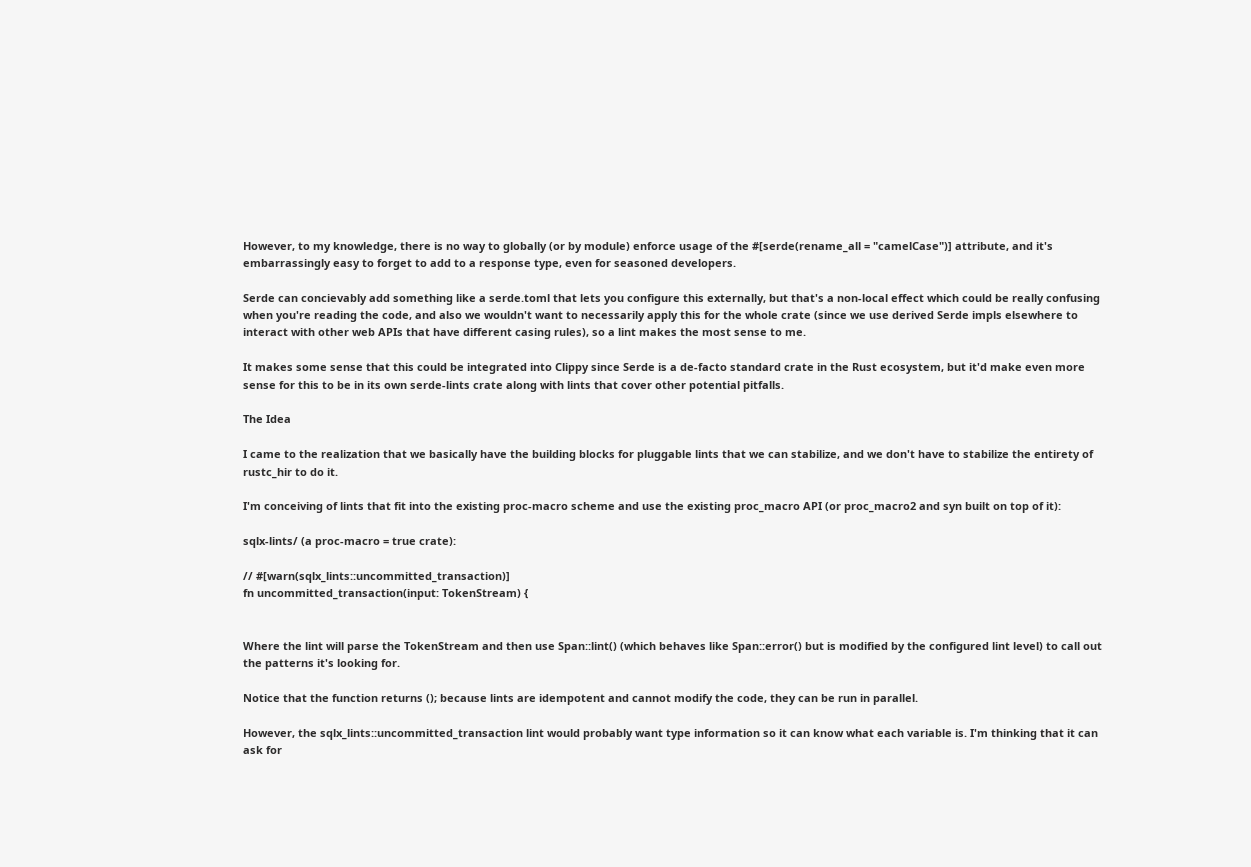However, to my knowledge, there is no way to globally (or by module) enforce usage of the #[serde(rename_all = "camelCase")] attribute, and it's embarrassingly easy to forget to add to a response type, even for seasoned developers.

Serde can concievably add something like a serde.toml that lets you configure this externally, but that's a non-local effect which could be really confusing when you're reading the code, and also we wouldn't want to necessarily apply this for the whole crate (since we use derived Serde impls elsewhere to interact with other web APIs that have different casing rules), so a lint makes the most sense to me.

It makes some sense that this could be integrated into Clippy since Serde is a de-facto standard crate in the Rust ecosystem, but it'd make even more sense for this to be in its own serde-lints crate along with lints that cover other potential pitfalls.

The Idea

I came to the realization that we basically have the building blocks for pluggable lints that we can stabilize, and we don't have to stabilize the entirety of rustc_hir to do it.

I'm conceiving of lints that fit into the existing proc-macro scheme and use the existing proc_macro API (or proc_macro2 and syn built on top of it):

sqlx-lints/ (a proc-macro = true crate):

// #[warn(sqlx_lints::uncommitted_transaction)]
fn uncommitted_transaction(input: TokenStream) {


Where the lint will parse the TokenStream and then use Span::lint() (which behaves like Span::error() but is modified by the configured lint level) to call out the patterns it's looking for.

Notice that the function returns (); because lints are idempotent and cannot modify the code, they can be run in parallel.

However, the sqlx_lints::uncommitted_transaction lint would probably want type information so it can know what each variable is. I'm thinking that it can ask for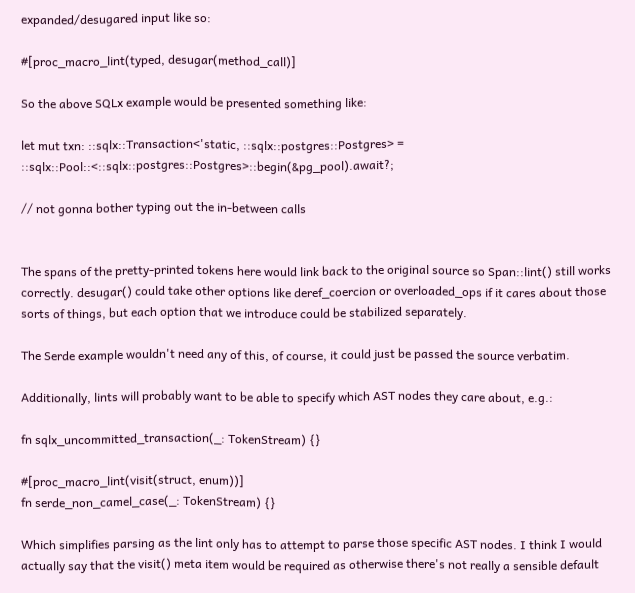expanded/desugared input like so:

#[proc_macro_lint(typed, desugar(method_call)]

So the above SQLx example would be presented something like:

let mut txn: ::sqlx::Transaction<'static, ::sqlx::postgres::Postgres> =  ::sqlx::Pool::<::sqlx::postgres::Postgres>::begin(&pg_pool).await?;

// not gonna bother typing out the in-between calls


The spans of the pretty-printed tokens here would link back to the original source so Span::lint() still works correctly. desugar() could take other options like deref_coercion or overloaded_ops if it cares about those sorts of things, but each option that we introduce could be stabilized separately.

The Serde example wouldn't need any of this, of course, it could just be passed the source verbatim.

Additionally, lints will probably want to be able to specify which AST nodes they care about, e.g.:

fn sqlx_uncommitted_transaction(_: TokenStream) {}

#[proc_macro_lint(visit(struct, enum))]
fn serde_non_camel_case(_: TokenStream) {}

Which simplifies parsing as the lint only has to attempt to parse those specific AST nodes. I think I would actually say that the visit() meta item would be required as otherwise there's not really a sensible default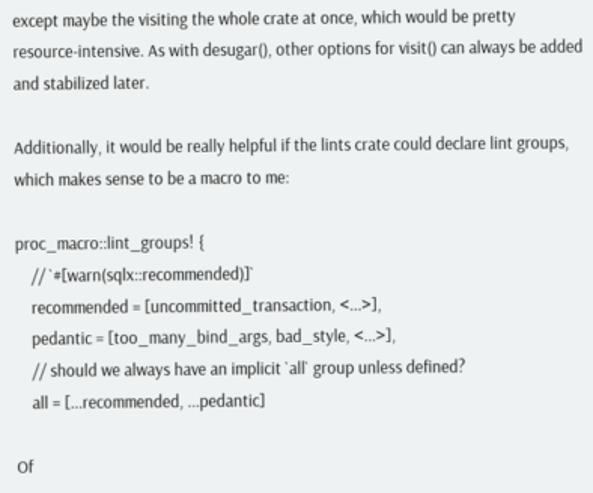except maybe the visiting the whole crate at once, which would be pretty resource-intensive. As with desugar(), other options for visit() can always be added and stabilized later.

Additionally, it would be really helpful if the lints crate could declare lint groups, which makes sense to be a macro to me:

proc_macro::lint_groups! {
    // `#[warn(sqlx::recommended)]`
    recommended = [uncommitted_transaction, <...>],
    pedantic = [too_many_bind_args, bad_style, <...>],
    // should we always have an implicit `all` group unless defined?
    all = [...recommended, ...pedantic]

Of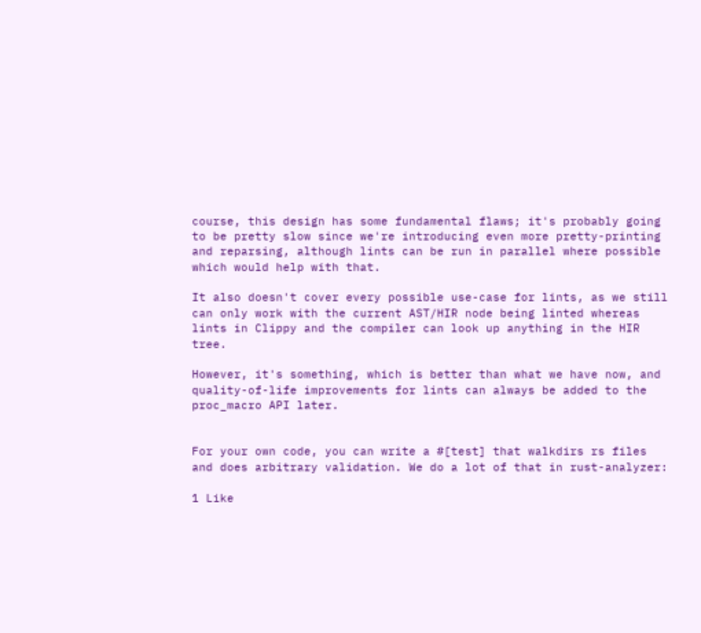course, this design has some fundamental flaws; it's probably going to be pretty slow since we're introducing even more pretty-printing and reparsing, although lints can be run in parallel where possible which would help with that.

It also doesn't cover every possible use-case for lints, as we still can only work with the current AST/HIR node being linted whereas lints in Clippy and the compiler can look up anything in the HIR tree.

However, it's something, which is better than what we have now, and quality-of-life improvements for lints can always be added to the proc_macro API later.


For your own code, you can write a #[test] that walkdirs rs files and does arbitrary validation. We do a lot of that in rust-analyzer:

1 Like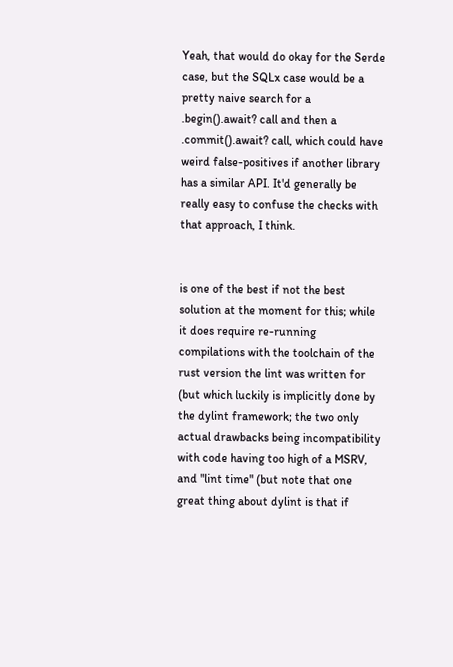Yeah, that would do okay for the Serde case, but the SQLx case would be a pretty naive search for a .begin().await? call and then a .commit().await? call, which could have weird false-positives if another library has a similar API. It'd generally be really easy to confuse the checks with that approach, I think.


is one of the best if not the best solution at the moment for this; while it does require re-running compilations with the toolchain of the rust version the lint was written for (but which luckily is implicitly done by the dylint framework; the two only actual drawbacks being incompatibility with code having too high of a MSRV, and "lint time" (but note that one great thing about dylint is that if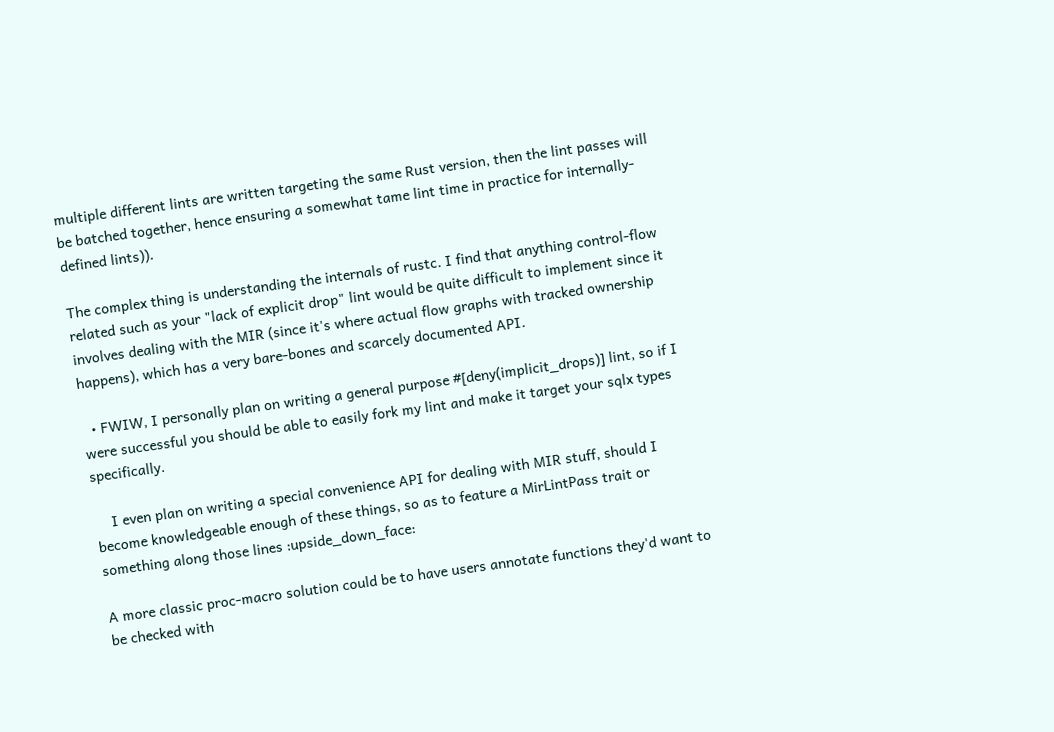multiple different lints are written targeting the same Rust version, then the lint passes will be batched together, hence ensuring a somewhat tame lint time in practice for internally-defined lints)).

The complex thing is understanding the internals of rustc. I find that anything control-flow related such as your "lack of explicit drop" lint would be quite difficult to implement since it involves dealing with the MIR (since it's where actual flow graphs with tracked ownership happens), which has a very bare-bones and scarcely documented API.

  • FWIW, I personally plan on writing a general purpose #[deny(implicit_drops)] lint, so if I were successful you should be able to easily fork my lint and make it target your sqlx types specifically.

    I even plan on writing a special convenience API for dealing with MIR stuff, should I become knowledgeable enough of these things, so as to feature a MirLintPass trait or something along those lines :upside_down_face:

A more classic proc-macro solution could be to have users annotate functions they'd want to be checked with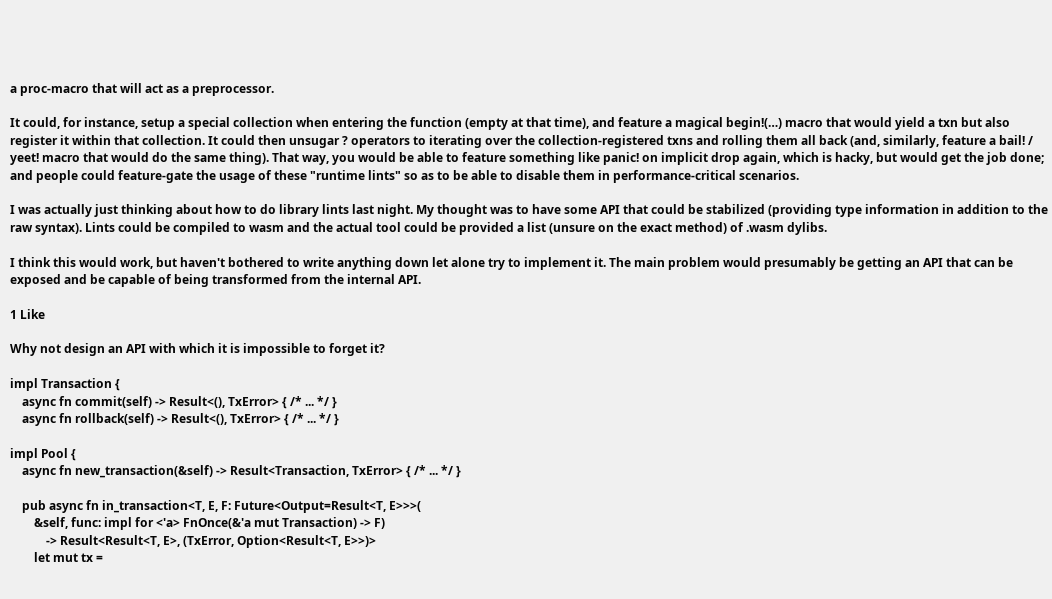a proc-macro that will act as a preprocessor.

It could, for instance, setup a special collection when entering the function (empty at that time), and feature a magical begin!(…) macro that would yield a txn but also register it within that collection. It could then unsugar ? operators to iterating over the collection-registered txns and rolling them all back (and, similarly, feature a bail! / yeet! macro that would do the same thing). That way, you would be able to feature something like panic! on implicit drop again, which is hacky, but would get the job done; and people could feature-gate the usage of these "runtime lints" so as to be able to disable them in performance-critical scenarios.

I was actually just thinking about how to do library lints last night. My thought was to have some API that could be stabilized (providing type information in addition to the raw syntax). Lints could be compiled to wasm and the actual tool could be provided a list (unsure on the exact method) of .wasm dylibs.

I think this would work, but haven't bothered to write anything down let alone try to implement it. The main problem would presumably be getting an API that can be exposed and be capable of being transformed from the internal API.

1 Like

Why not design an API with which it is impossible to forget it?

impl Transaction {
    async fn commit(self) -> Result<(), TxError> { /* ... */ }
    async fn rollback(self) -> Result<(), TxError> { /* ... */ }

impl Pool {
    async fn new_transaction(&self) -> Result<Transaction, TxError> { /* ... */ }

    pub async fn in_transaction<T, E, F: Future<Output=Result<T, E>>>(
        &self, func: impl for <'a> FnOnce(&'a mut Transaction) -> F)
            -> Result<Result<T, E>, (TxError, Option<Result<T, E>>)>
        let mut tx =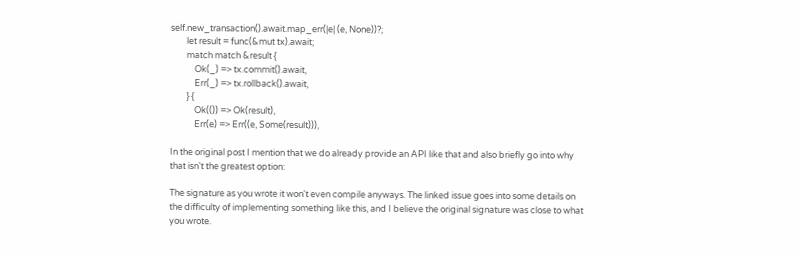self.new_transaction().await.map_err(|e| (e, None))?;
        let result = func(&mut tx).await;
        match match &result {
            Ok(_) => tx.commit().await,
            Err(_) => tx.rollback().await,
        } {
            Ok(()) => Ok(result),
            Err(e) => Err((e, Some(result))),

In the original post I mention that we do already provide an API like that and also briefly go into why that isn't the greatest option:

The signature as you wrote it won't even compile anyways. The linked issue goes into some details on the difficulty of implementing something like this, and I believe the original signature was close to what you wrote.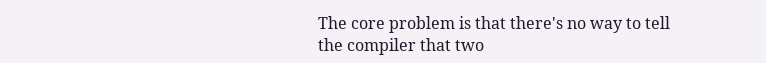The core problem is that there's no way to tell the compiler that two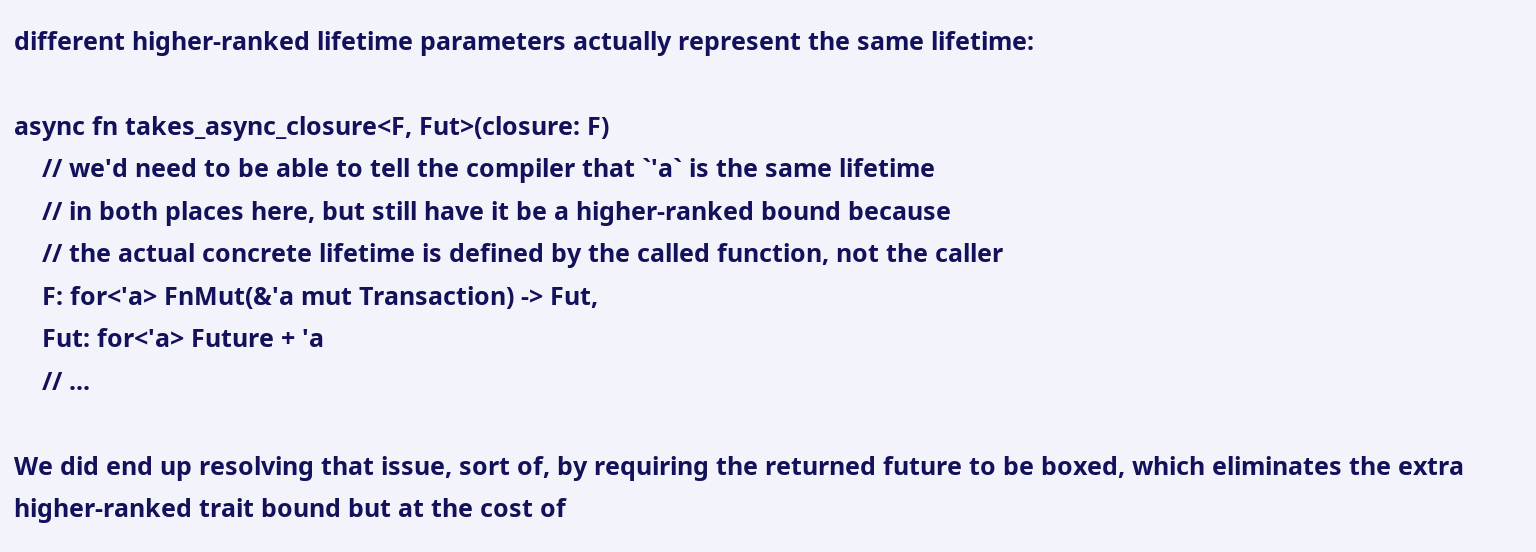different higher-ranked lifetime parameters actually represent the same lifetime:

async fn takes_async_closure<F, Fut>(closure: F)
    // we'd need to be able to tell the compiler that `'a` is the same lifetime
    // in both places here, but still have it be a higher-ranked bound because
    // the actual concrete lifetime is defined by the called function, not the caller
    F: for<'a> FnMut(&'a mut Transaction) -> Fut,
    Fut: for<'a> Future + 'a
    // ...

We did end up resolving that issue, sort of, by requiring the returned future to be boxed, which eliminates the extra higher-ranked trait bound but at the cost of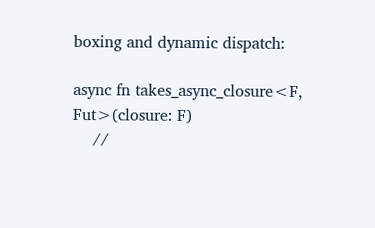boxing and dynamic dispatch:

async fn takes_async_closure<F, Fut>(closure: F)
    //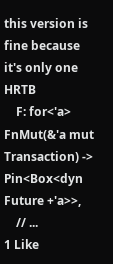this version is fine because it's only one HRTB
    F: for<'a> FnMut(&'a mut Transaction) -> Pin<Box<dyn Future +'a>>,
    // ...
1 Like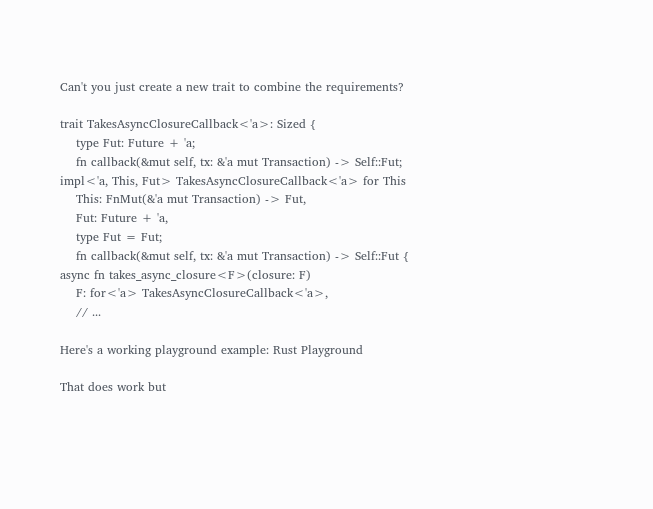Can't you just create a new trait to combine the requirements?

trait TakesAsyncClosureCallback<'a>: Sized {
    type Fut: Future + 'a;
    fn callback(&mut self, tx: &'a mut Transaction) -> Self::Fut;
impl<'a, This, Fut> TakesAsyncClosureCallback<'a> for This
    This: FnMut(&'a mut Transaction) -> Fut,
    Fut: Future + 'a,
    type Fut = Fut;
    fn callback(&mut self, tx: &'a mut Transaction) -> Self::Fut {
async fn takes_async_closure<F>(closure: F)
    F: for<'a> TakesAsyncClosureCallback<'a>,
    // ...

Here's a working playground example: Rust Playground

That does work but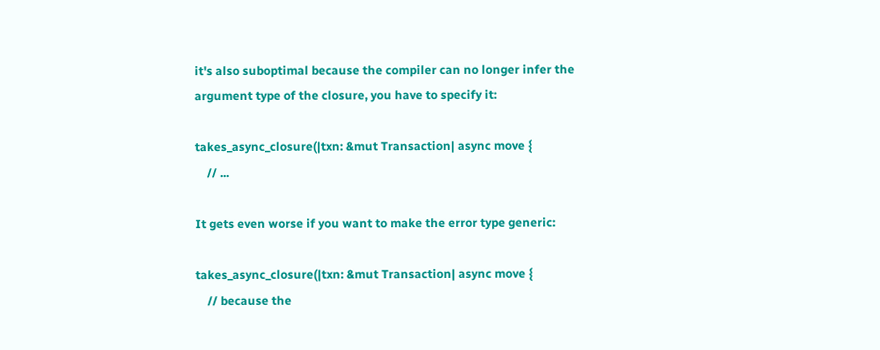it's also suboptimal because the compiler can no longer infer the argument type of the closure, you have to specify it:

takes_async_closure(|txn: &mut Transaction| async move {
    // ...

It gets even worse if you want to make the error type generic:

takes_async_closure(|txn: &mut Transaction| async move {
    // because the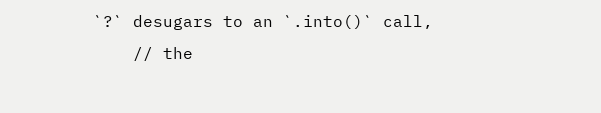`?` desugars to an `.into()` call,
    // the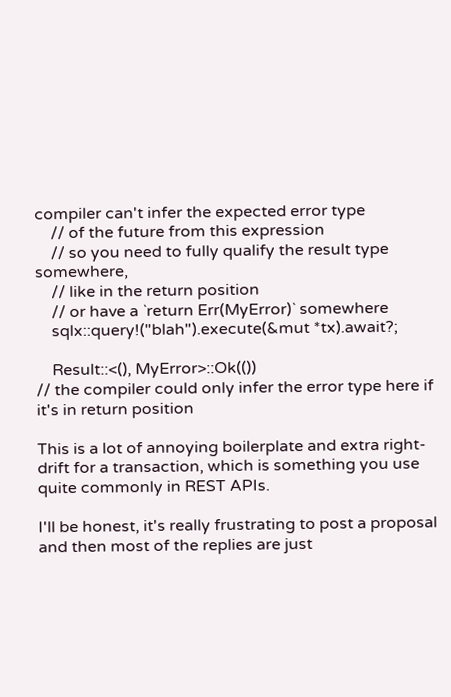compiler can't infer the expected error type
    // of the future from this expression
    // so you need to fully qualify the result type somewhere,
    // like in the return position
    // or have a `return Err(MyError)` somewhere
    sqlx::query!("blah").execute(&mut *tx).await?;

    Result::<(), MyError>::Ok(())
// the compiler could only infer the error type here if it's in return position

This is a lot of annoying boilerplate and extra right-drift for a transaction, which is something you use quite commonly in REST APIs.

I'll be honest, it's really frustrating to post a proposal and then most of the replies are just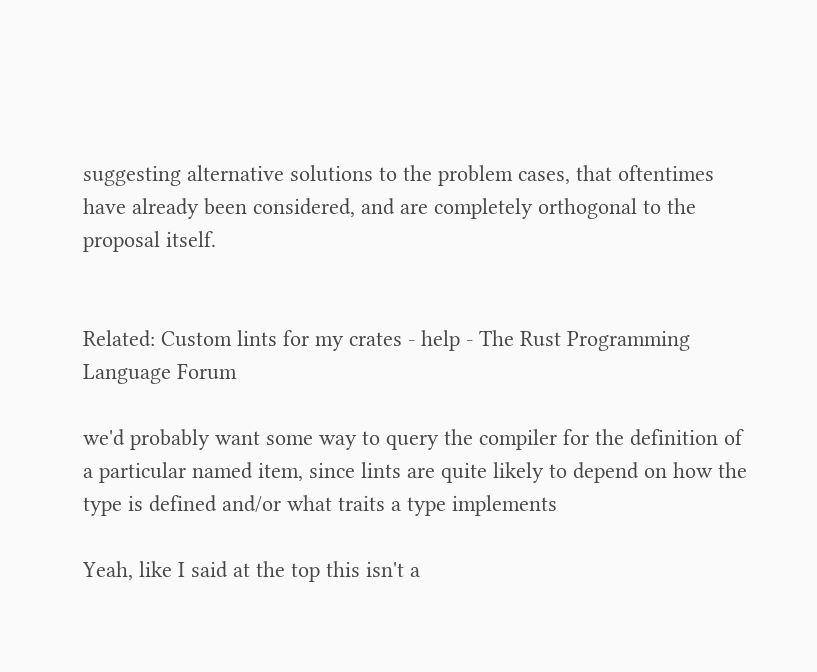suggesting alternative solutions to the problem cases, that oftentimes have already been considered, and are completely orthogonal to the proposal itself.


Related: Custom lints for my crates - help - The Rust Programming Language Forum

we'd probably want some way to query the compiler for the definition of a particular named item, since lints are quite likely to depend on how the type is defined and/or what traits a type implements

Yeah, like I said at the top this isn't a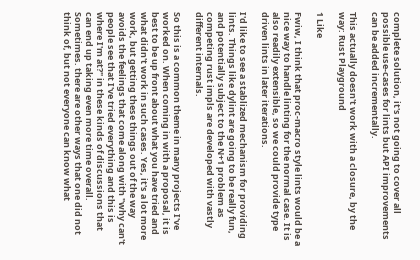complete solution, it's not going to cover all possible use-cases for lints but API improvements can be added incrementally.

This actually doesn't work with a closure, by the way: Rust Playground

1 Like

Fwiw, I think that proc-macro style lints would be a nice way to handle linting for the normal case. It is also readily extensible, so we could provide type driven lints in later iterations.

I'd like to see a stablized mechanism for providing lints. Things like dylint are going to be really fun, and potentially subject to the N+1 problem as competing rust impls are developed with vastly different internals.

So this is a common theme in many projects I've worked on. When coming in with a proposal, it is best to be up front about what you have tried and what didn't work in such cases. Yes, it's a lot more work, but getting these things out of the way avoids the feelings that come along with "why can't people see that I've tried everything and this is where I'm at?" in these kinds of discussions that can end up taking even more time overall. Sometimes. there are other ways that one did not think of, but not everyone can know what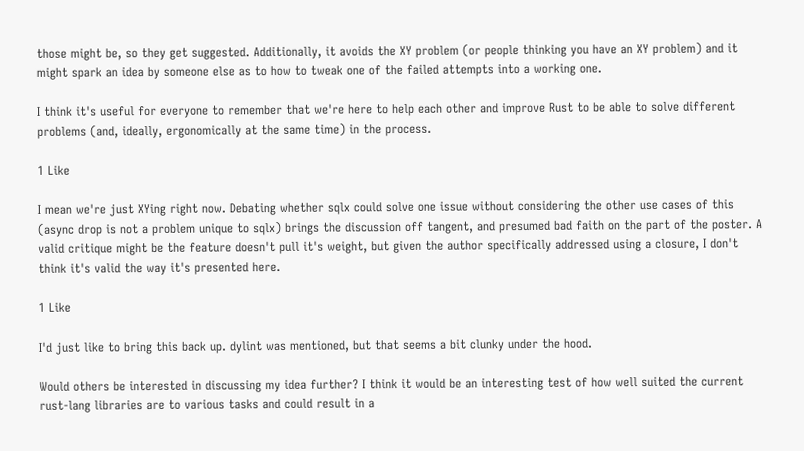those might be, so they get suggested. Additionally, it avoids the XY problem (or people thinking you have an XY problem) and it might spark an idea by someone else as to how to tweak one of the failed attempts into a working one.

I think it's useful for everyone to remember that we're here to help each other and improve Rust to be able to solve different problems (and, ideally, ergonomically at the same time) in the process.

1 Like

I mean we're just XYing right now. Debating whether sqlx could solve one issue without considering the other use cases of this (async drop is not a problem unique to sqlx) brings the discussion off tangent, and presumed bad faith on the part of the poster. A valid critique might be the feature doesn't pull it's weight, but given the author specifically addressed using a closure, I don't think it's valid the way it's presented here.

1 Like

I'd just like to bring this back up. dylint was mentioned, but that seems a bit clunky under the hood.

Would others be interested in discussing my idea further? I think it would be an interesting test of how well suited the current rust-lang libraries are to various tasks and could result in a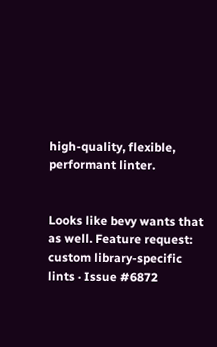high-quality, flexible, performant linter.


Looks like bevy wants that as well. Feature request: custom library-specific lints · Issue #6872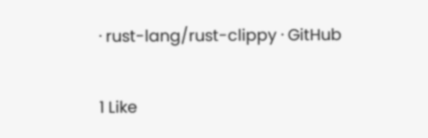· rust-lang/rust-clippy · GitHub

1 Like